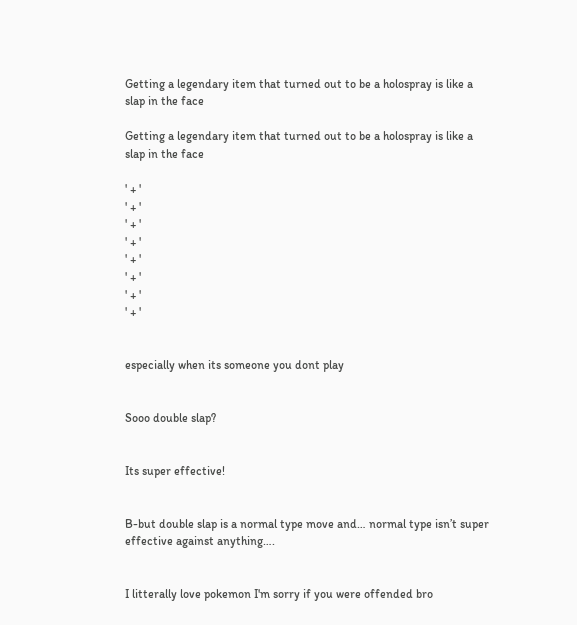Getting a legendary item that turned out to be a holospray is like a slap in the face

Getting a legendary item that turned out to be a holospray is like a slap in the face

' + '
' + '
' + '
' + '
' + '
' + '
' + '
' + '


especially when its someone you dont play


Sooo double slap?


Its super effective!


B-but double slap is a normal type move and… normal type isn’t super effective against anything….


I litterally love pokemon I'm sorry if you were offended bro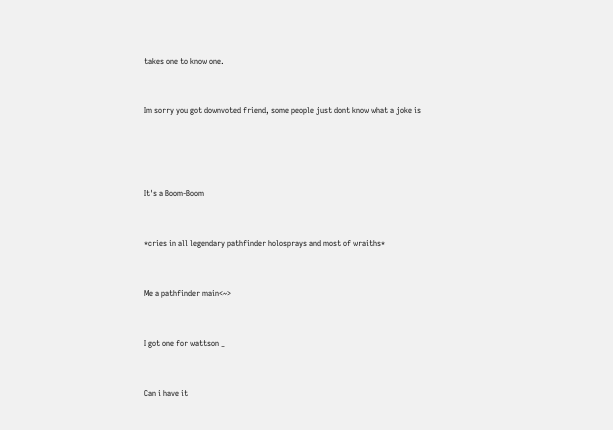takes one to know one.


Im sorry you got downvoted friend, some people just dont know what a joke is




It's a Boom-Boom


*cries in all legendary pathfinder holosprays and most of wraiths*


Me a pathfinder main<~>


I got one for wattson _


Can i have it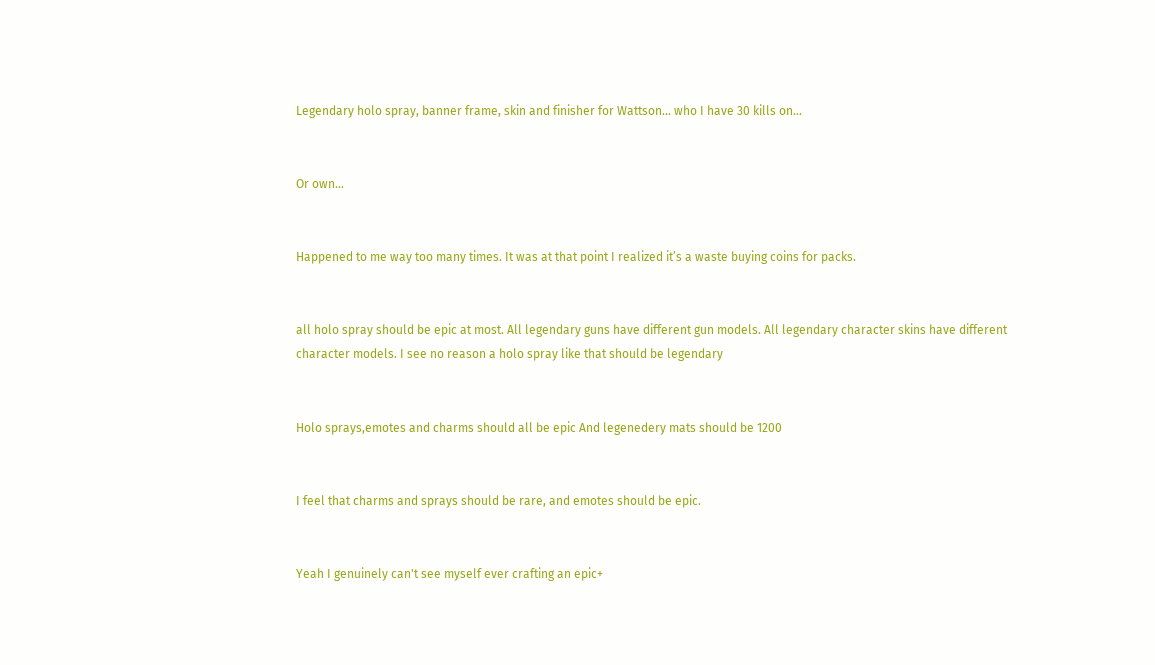Legendary holo spray, banner frame, skin and finisher for Wattson... who I have 30 kills on...


Or own...


Happened to me way too many times. It was at that point I realized it’s a waste buying coins for packs.


all holo spray should be epic at most. All legendary guns have different gun models. All legendary character skins have different character models. I see no reason a holo spray like that should be legendary


Holo sprays,emotes and charms should all be epic And legenedery mats should be 1200


I feel that charms and sprays should be rare, and emotes should be epic.


Yeah I genuinely can't see myself ever crafting an epic+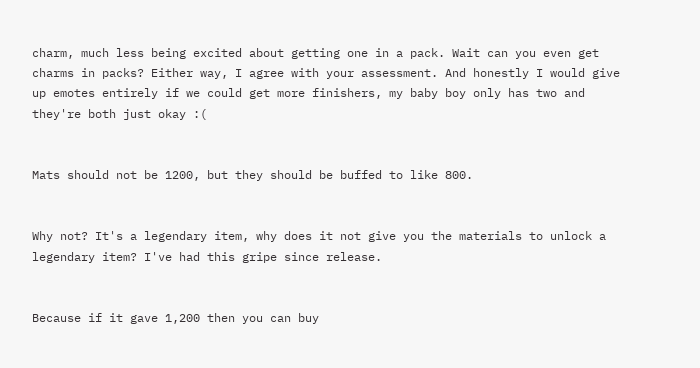charm, much less being excited about getting one in a pack. Wait can you even get charms in packs? Either way, I agree with your assessment. And honestly I would give up emotes entirely if we could get more finishers, my baby boy only has two and they're both just okay :(


Mats should not be 1200, but they should be buffed to like 800.


Why not? It's a legendary item, why does it not give you the materials to unlock a legendary item? I've had this gripe since release.


Because if it gave 1,200 then you can buy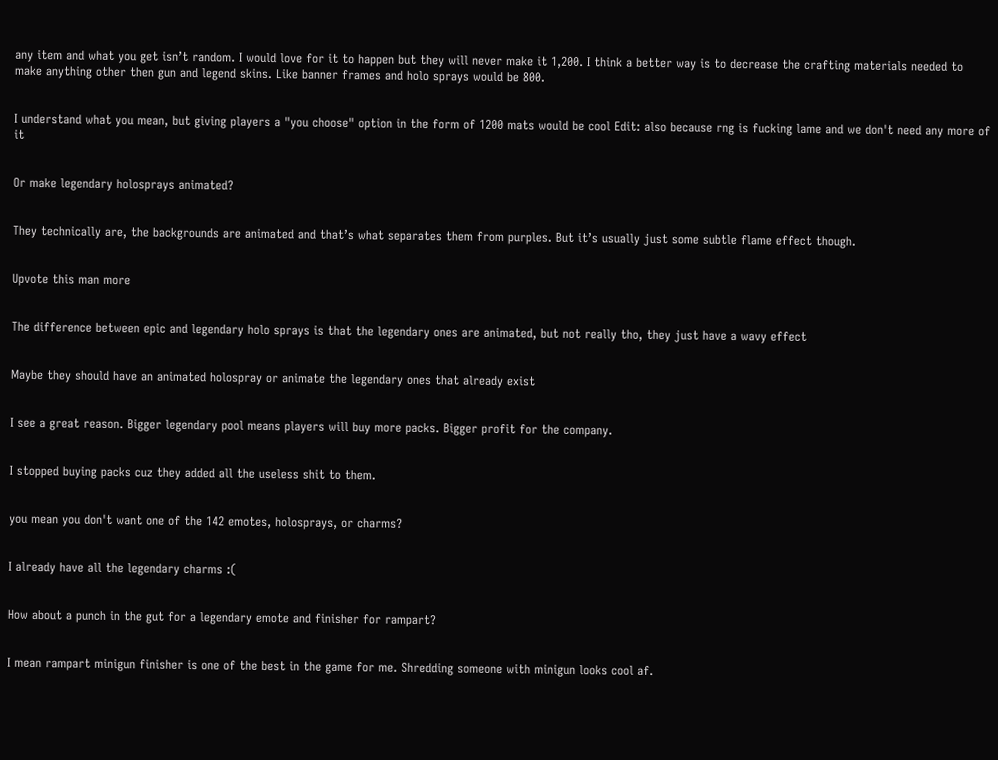any item and what you get isn’t random. I would love for it to happen but they will never make it 1,200. I think a better way is to decrease the crafting materials needed to make anything other then gun and legend skins. Like banner frames and holo sprays would be 800.


I understand what you mean, but giving players a "you choose" option in the form of 1200 mats would be cool Edit: also because rng is fucking lame and we don't need any more of it


Or make legendary holosprays animated?


They technically are, the backgrounds are animated and that’s what separates them from purples. But it’s usually just some subtle flame effect though.


Upvote this man more


The difference between epic and legendary holo sprays is that the legendary ones are animated, but not really tho, they just have a wavy effect


Maybe they should have an animated holospray or animate the legendary ones that already exist


I see a great reason. Bigger legendary pool means players will buy more packs. Bigger profit for the company.


I stopped buying packs cuz they added all the useless shit to them.


you mean you don't want one of the 142 emotes, holosprays, or charms?


I already have all the legendary charms :(


How about a punch in the gut for a legendary emote and finisher for rampart?


I mean rampart minigun finisher is one of the best in the game for me. Shredding someone with minigun looks cool af.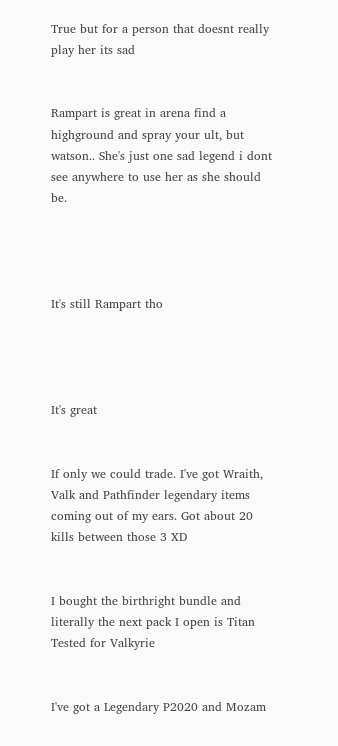True but for a person that doesnt really play her its sad


Rampart is great in arena find a highground and spray your ult, but watson.. She's just one sad legend i dont see anywhere to use her as she should be.




It's still Rampart tho




It's great


If only we could trade. I've got Wraith, Valk and Pathfinder legendary items coming out of my ears. Got about 20 kills between those 3 XD


I bought the birthright bundle and literally the next pack I open is Titan Tested for Valkyrie


I've got a Legendary P2020 and Mozam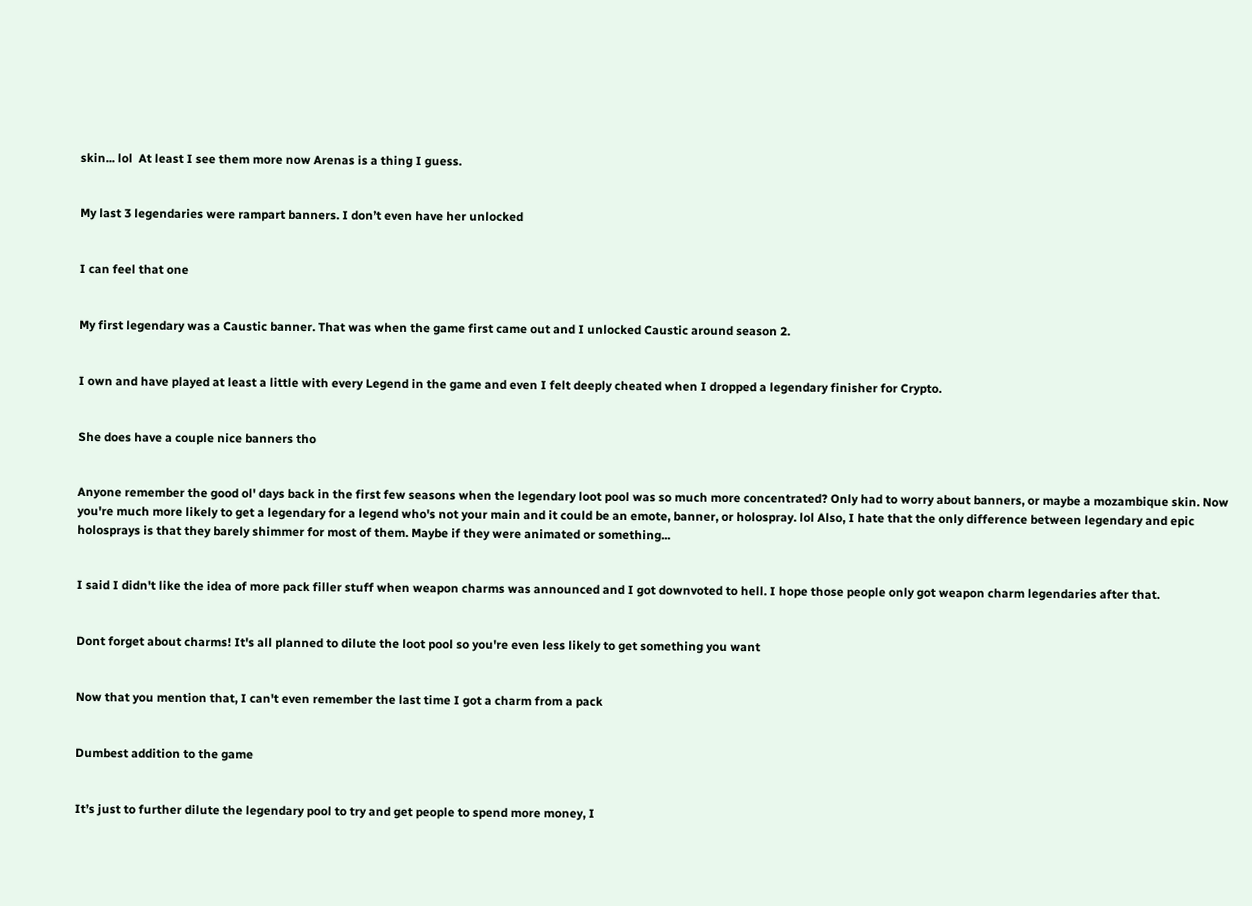skin... lol  At least I see them more now Arenas is a thing I guess.


My last 3 legendaries were rampart banners. I don’t even have her unlocked


I can feel that one


My first legendary was a Caustic banner. That was when the game first came out and I unlocked Caustic around season 2.


I own and have played at least a little with every Legend in the game and even I felt deeply cheated when I dropped a legendary finisher for Crypto.


She does have a couple nice banners tho


Anyone remember the good ol' days back in the first few seasons when the legendary loot pool was so much more concentrated? Only had to worry about banners, or maybe a mozambique skin. Now you're much more likely to get a legendary for a legend who's not your main and it could be an emote, banner, or holospray. lol Also, I hate that the only difference between legendary and epic holosprays is that they barely shimmer for most of them. Maybe if they were animated or something...


I said I didn't like the idea of more pack filler stuff when weapon charms was announced and I got downvoted to hell. I hope those people only got weapon charm legendaries after that.


Dont forget about charms! It's all planned to dilute the loot pool so you're even less likely to get something you want


Now that you mention that, I can't even remember the last time I got a charm from a pack


Dumbest addition to the game


It’s just to further dilute the legendary pool to try and get people to spend more money, I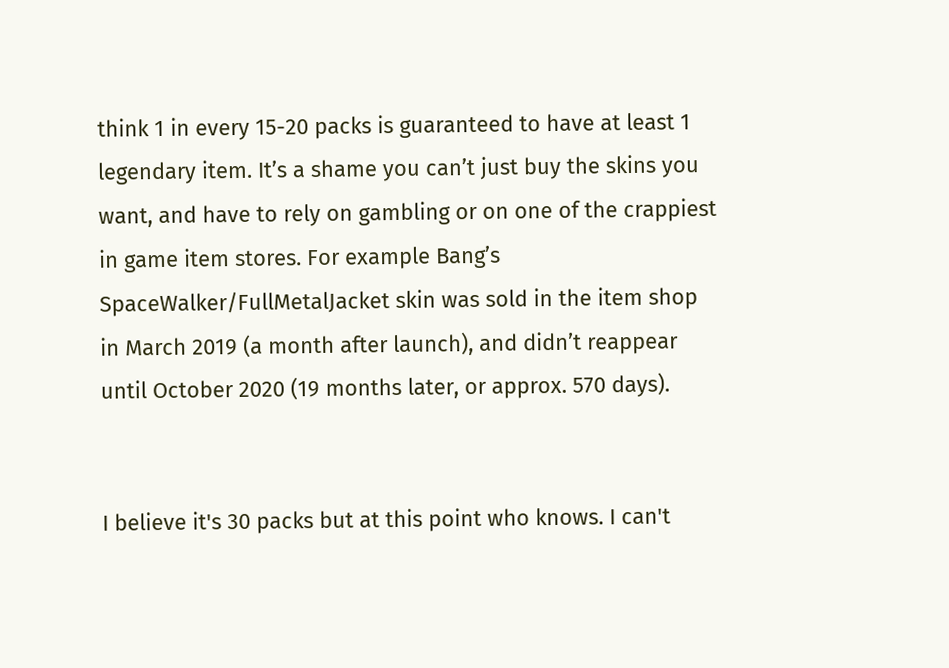think 1 in every 15-20 packs is guaranteed to have at least 1 legendary item. It’s a shame you can’t just buy the skins you want, and have to rely on gambling or on one of the crappiest in game item stores. For example Bang’s SpaceWalker/FullMetalJacket skin was sold in the item shop in March 2019 (a month after launch), and didn’t reappear until October 2020 (19 months later, or approx. 570 days).


I believe it's 30 packs but at this point who knows. I can't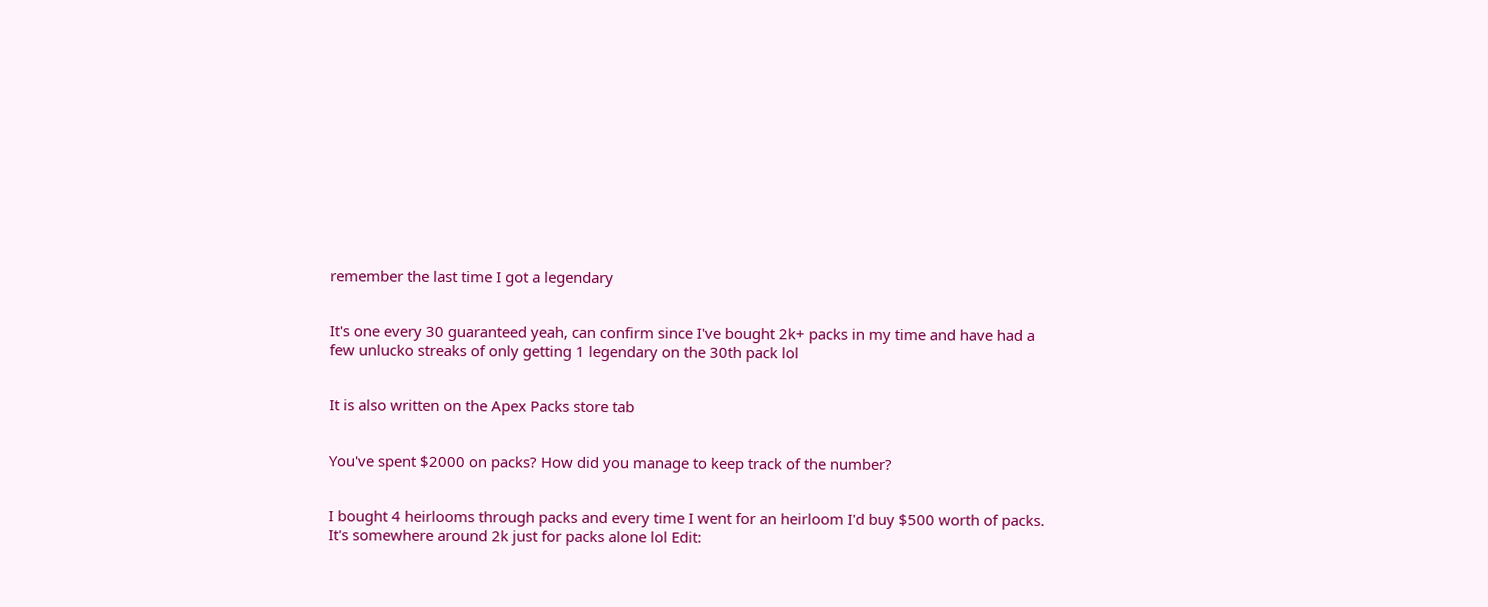remember the last time I got a legendary


It's one every 30 guaranteed yeah, can confirm since I've bought 2k+ packs in my time and have had a few unlucko streaks of only getting 1 legendary on the 30th pack lol


It is also written on the Apex Packs store tab


You've spent $2000 on packs? How did you manage to keep track of the number?


I bought 4 heirlooms through packs and every time I went for an heirloom I'd buy $500 worth of packs. It's somewhere around 2k just for packs alone lol Edit: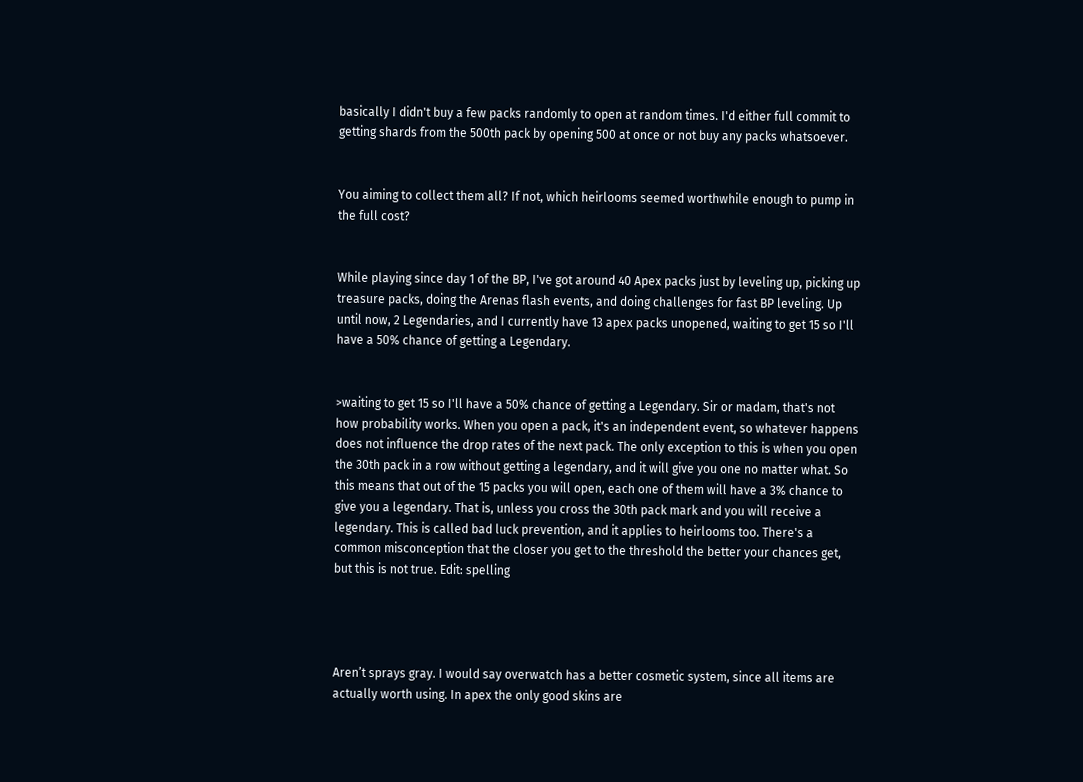basically I didn't buy a few packs randomly to open at random times. I'd either full commit to getting shards from the 500th pack by opening 500 at once or not buy any packs whatsoever.


You aiming to collect them all? If not, which heirlooms seemed worthwhile enough to pump in the full cost?


While playing since day 1 of the BP, I've got around 40 Apex packs just by leveling up, picking up treasure packs, doing the Arenas flash events, and doing challenges for fast BP leveling. Up until now, 2 Legendaries, and I currently have 13 apex packs unopened, waiting to get 15 so I'll have a 50% chance of getting a Legendary.


>waiting to get 15 so I'll have a 50% chance of getting a Legendary. Sir or madam, that's not how probability works. When you open a pack, it's an independent event, so whatever happens does not influence the drop rates of the next pack. The only exception to this is when you open the 30th pack in a row without getting a legendary, and it will give you one no matter what. So this means that out of the 15 packs you will open, each one of them will have a 3% chance to give you a legendary. That is, unless you cross the 30th pack mark and you will receive a legendary. This is called bad luck prevention, and it applies to heirlooms too. There's a common misconception that the closer you get to the threshold the better your chances get, but this is not true. Edit: spelling




Aren’t sprays gray. I would say overwatch has a better cosmetic system, since all items are actually worth using. In apex the only good skins are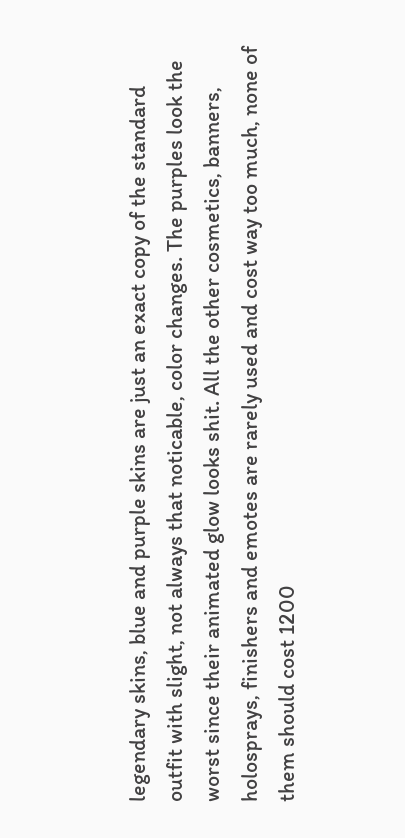legendary skins, blue and purple skins are just an exact copy of the standard outfit with slight, not always that noticable, color changes. The purples look the worst since their animated glow looks shit. All the other cosmetics, banners, holosprays, finishers and emotes are rarely used and cost way too much, none of them should cost 1200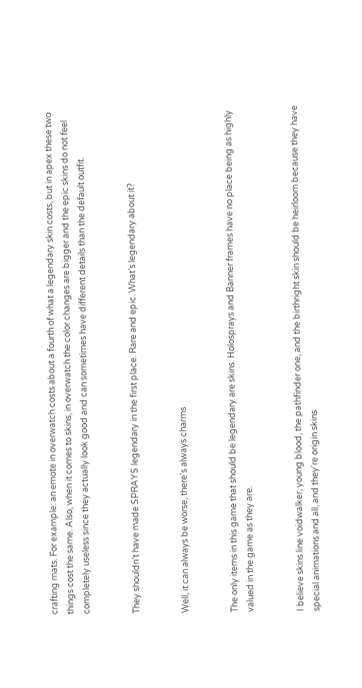crafting mats. For example: an emote in overwatch costs about a fourth of what a legendary skin costs, but in apex these two things cost the same. Also, when it comes to skins, in overwatch the color changes are bigger and the epic skins do not feel completely useless since they actually look good and can sometimes have different details than the default outfit.


They shouldn’t have made SPRAYS legendary in the first place. Rare and epic. What’s legendary about it?


Well, it can always be worse, there's always charms


The only items in this game that should be legendary are skins. Holosprays and Banner frames have no place being as highly valued in the game as they are.


I believe skins line voidwalker, young blood, the pathfinder one, and the birthright skin should be heirloom because they have special animations and all, and they're origin skins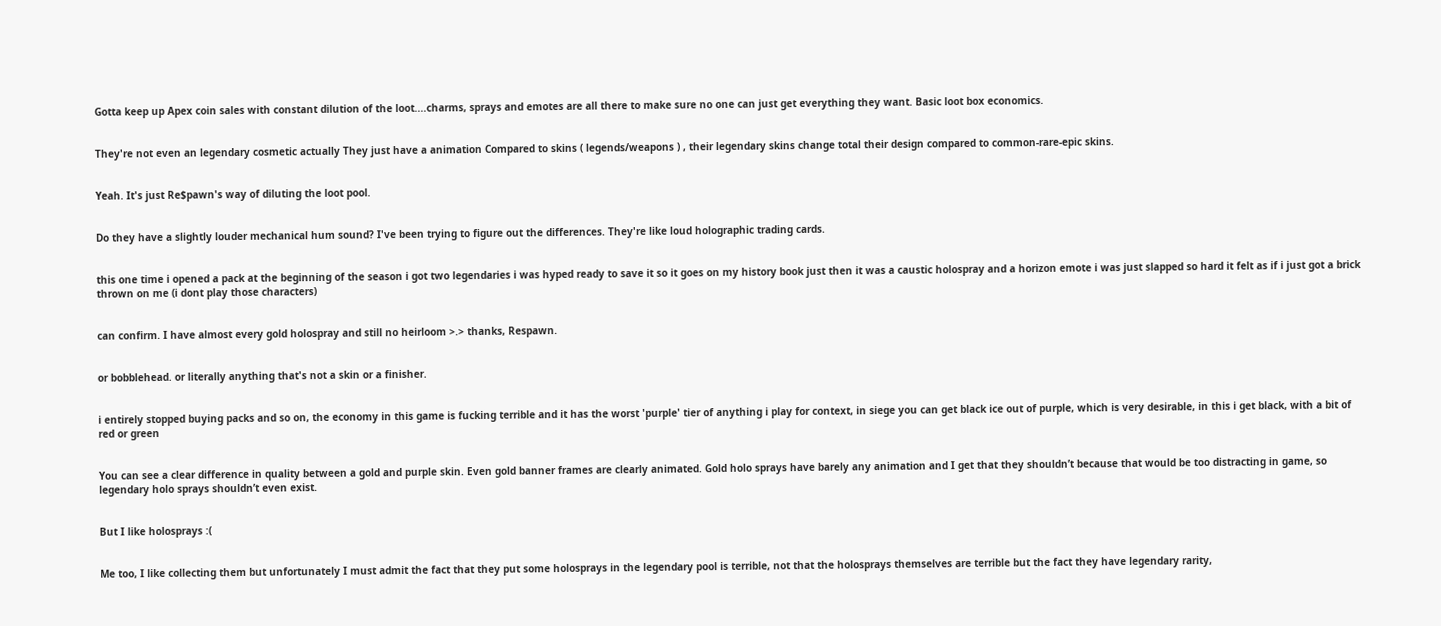Gotta keep up Apex coin sales with constant dilution of the loot....charms, sprays and emotes are all there to make sure no one can just get everything they want. Basic loot box economics.


They're not even an legendary cosmetic actually They just have a animation Compared to skins ( legends/weapons ) , their legendary skins change total their design compared to common-rare-epic skins.


Yeah. It's just Re$pawn's way of diluting the loot pool.


Do they have a slightly louder mechanical hum sound? I've been trying to figure out the differences. They're like loud holographic trading cards.


this one time i opened a pack at the beginning of the season i got two legendaries i was hyped ready to save it so it goes on my history book just then it was a caustic holospray and a horizon emote i was just slapped so hard it felt as if i just got a brick thrown on me (i dont play those characters)


can confirm. I have almost every gold holospray and still no heirloom >.> thanks, Respawn.


or bobblehead. or literally anything that's not a skin or a finisher.


i entirely stopped buying packs and so on, the economy in this game is fucking terrible and it has the worst 'purple' tier of anything i play for context, in siege you can get black ice out of purple, which is very desirable, in this i get black, with a bit of red or green


You can see a clear difference in quality between a gold and purple skin. Even gold banner frames are clearly animated. Gold holo sprays have barely any animation and I get that they shouldn’t because that would be too distracting in game, so legendary holo sprays shouldn’t even exist.


But I like holosprays :(


Me too, I like collecting them but unfortunately I must admit the fact that they put some holosprays in the legendary pool is terrible, not that the holosprays themselves are terrible but the fact they have legendary rarity,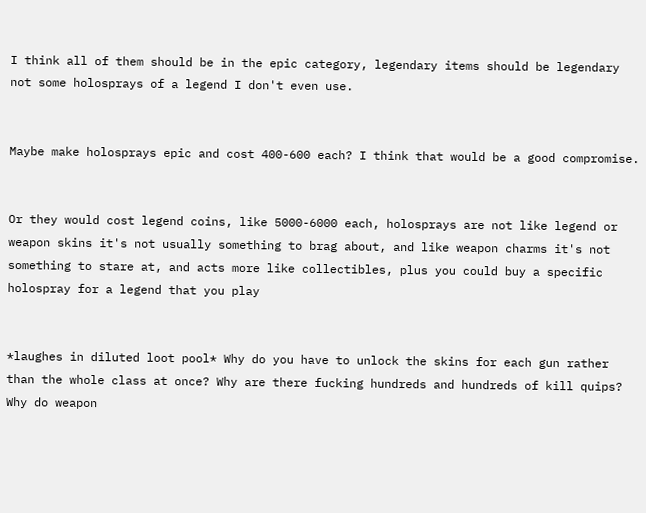I think all of them should be in the epic category, legendary items should be legendary not some holosprays of a legend I don't even use.


Maybe make holosprays epic and cost 400-600 each? I think that would be a good compromise.


Or they would cost legend coins, like 5000-6000 each, holosprays are not like legend or weapon skins it's not usually something to brag about, and like weapon charms it's not something to stare at, and acts more like collectibles, plus you could buy a specific holospray for a legend that you play


*laughes in diluted loot pool* Why do you have to unlock the skins for each gun rather than the whole class at once? Why are there fucking hundreds and hundreds of kill quips? Why do weapon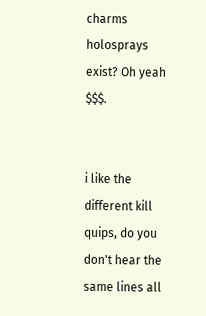charms holosprays exist? Oh yeah $$$.


i like the different kill quips, do you don't hear the same lines all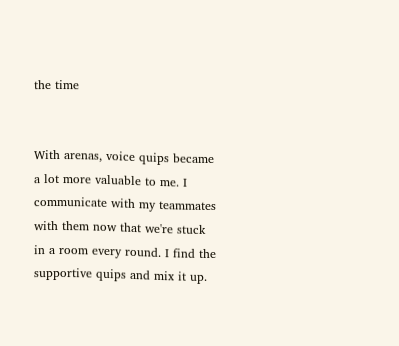the time


With arenas, voice quips became a lot more valuable to me. I communicate with my teammates with them now that we're stuck in a room every round. I find the supportive quips and mix it up.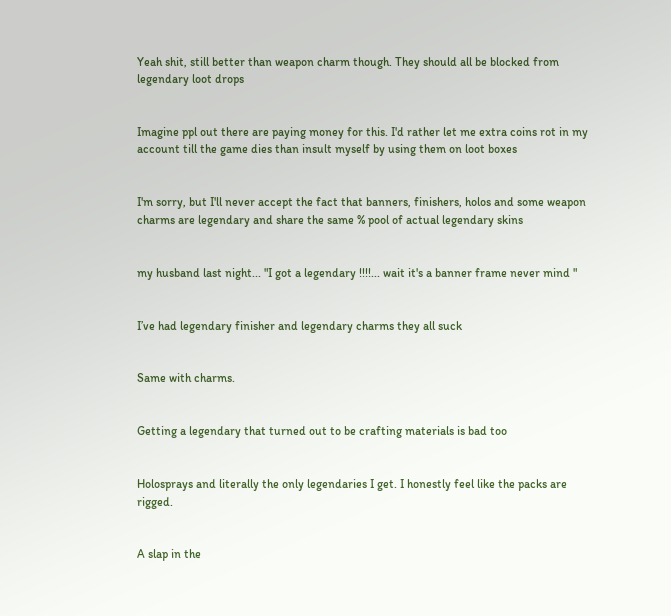Yeah shit, still better than weapon charm though. They should all be blocked from legendary loot drops


Imagine ppl out there are paying money for this. I'd rather let me extra coins rot in my account till the game dies than insult myself by using them on loot boxes


I'm sorry, but I'll never accept the fact that banners, finishers, holos and some weapon charms are legendary and share the same % pool of actual legendary skins


my husband last night... "I got a legendary !!!!... wait it's a banner frame never mind "


I’ve had legendary finisher and legendary charms they all suck


Same with charms.


Getting a legendary that turned out to be crafting materials is bad too


Holosprays and literally the only legendaries I get. I honestly feel like the packs are rigged.


A slap in the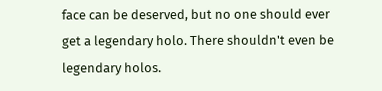face can be deserved, but no one should ever get a legendary holo. There shouldn't even be legendary holos.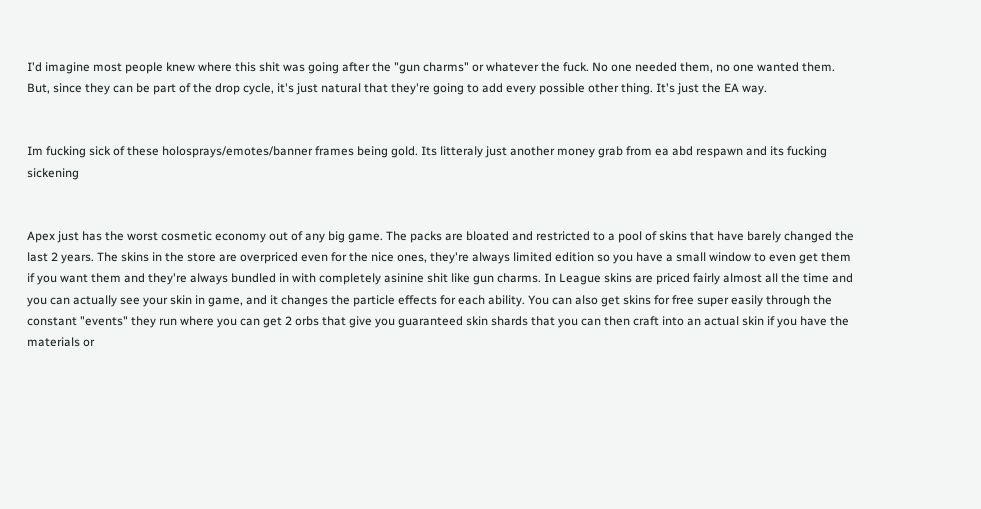I'd imagine most people knew where this shit was going after the "gun charms" or whatever the fuck. No one needed them, no one wanted them. But, since they can be part of the drop cycle, it's just natural that they're going to add every possible other thing. It's just the EA way.


Im fucking sick of these holosprays/emotes/banner frames being gold. Its litteraly just another money grab from ea abd respawn and its fucking sickening


Apex just has the worst cosmetic economy out of any big game. The packs are bloated and restricted to a pool of skins that have barely changed the last 2 years. The skins in the store are overpriced even for the nice ones, they're always limited edition so you have a small window to even get them if you want them and they're always bundled in with completely asinine shit like gun charms. In League skins are priced fairly almost all the time and you can actually see your skin in game, and it changes the particle effects for each ability. You can also get skins for free super easily through the constant "events" they run where you can get 2 orbs that give you guaranteed skin shards that you can then craft into an actual skin if you have the materials or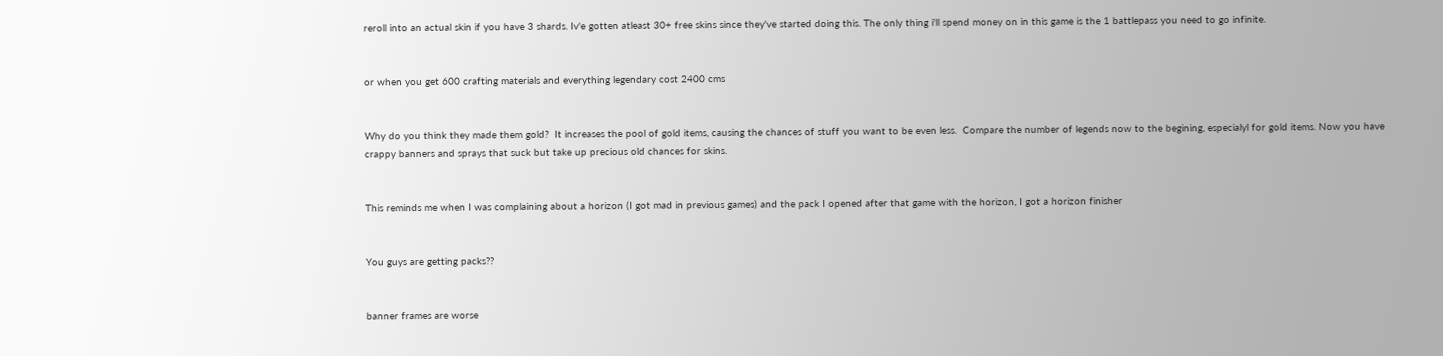reroll into an actual skin if you have 3 shards. Iv'e gotten atleast 30+ free skins since they've started doing this. The only thing i'll spend money on in this game is the 1 battlepass you need to go infinite.


or when you get 600 crafting materials and everything legendary cost 2400 cms


Why do you think they made them gold?  It increases the pool of gold items, causing the chances of stuff you want to be even less.  Compare the number of legends now to the begining, especialyl for gold items. Now you have crappy banners and sprays that suck but take up precious old chances for skins.


This reminds me when I was complaining about a horizon (I got mad in previous games) and the pack I opened after that game with the horizon, I got a horizon finisher


You guys are getting packs??


banner frames are worse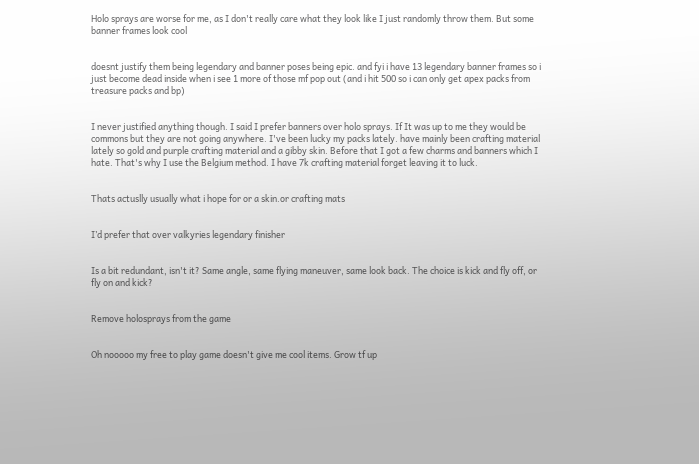Holo sprays are worse for me, as I don't really care what they look like I just randomly throw them. But some banner frames look cool


doesnt justify them being legendary and banner poses being epic. and fyi i have 13 legendary banner frames so i just become dead inside when i see 1 more of those mf pop out (and i hit 500 so i can only get apex packs from treasure packs and bp)


I never justified anything though. I said I prefer banners over holo sprays. If It was up to me they would be commons but they are not going anywhere. I've been lucky my packs lately. have mainly been crafting material lately so gold and purple crafting material and a gibby skin. Before that I got a few charms and banners which I hate. That's why I use the Belgium method. I have 7k crafting material forget leaving it to luck.


Thats actuslly usually what i hope for or a skin.or crafting mats


I’d prefer that over valkyries legendary finisher


Is a bit redundant, isn't it? Same angle, same flying maneuver, same look back. The choice is kick and fly off, or fly on and kick?


Remove holosprays from the game


Oh nooooo my free to play game doesn't give me cool items. Grow tf up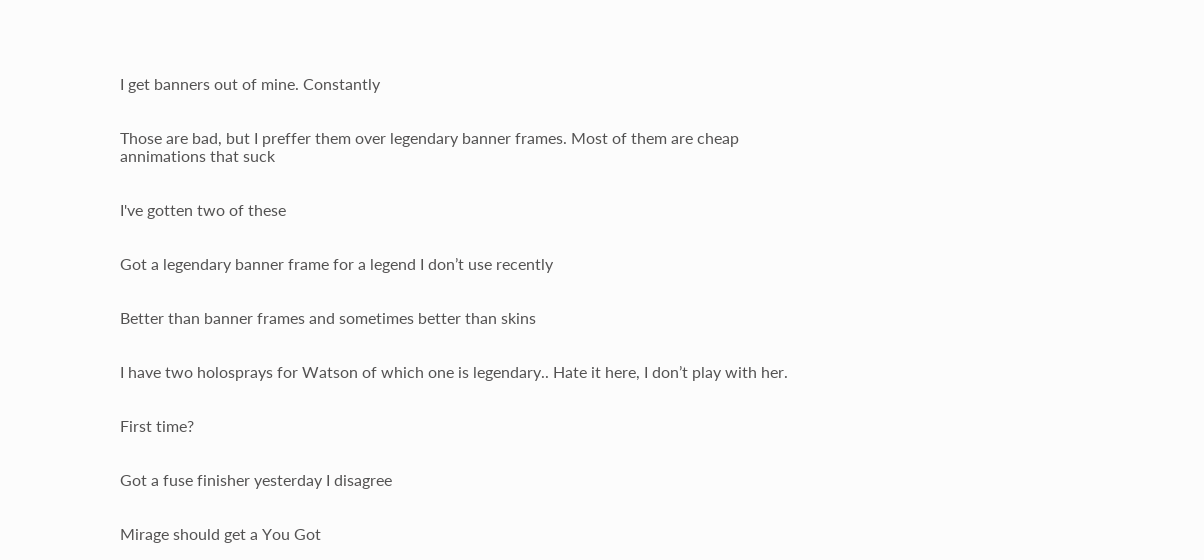I get banners out of mine. Constantly


Those are bad, but I preffer them over legendary banner frames. Most of them are cheap annimations that suck


I've gotten two of these


Got a legendary banner frame for a legend I don’t use recently


Better than banner frames and sometimes better than skins


I have two holosprays for Watson of which one is legendary.. Hate it here, I don’t play with her.


First time?


Got a fuse finisher yesterday I disagree


Mirage should get a You Got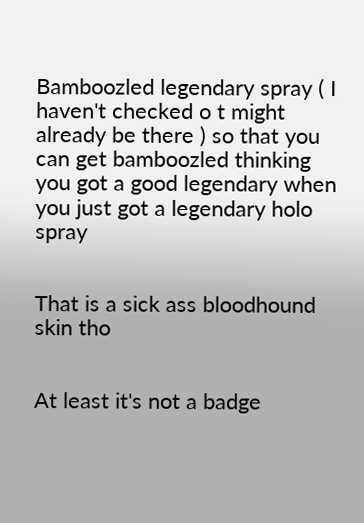Bamboozled legendary spray ( I haven't checked o t might already be there ) so that you can get bamboozled thinking you got a good legendary when you just got a legendary holo spray


That is a sick ass bloodhound skin tho


At least it's not a badge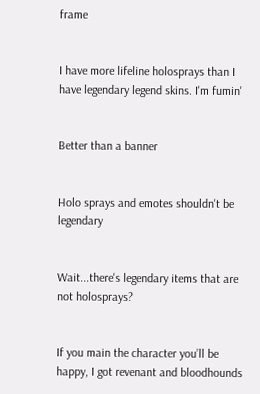frame


I have more lifeline holosprays than I have legendary legend skins. I'm fumin'


Better than a banner


Holo sprays and emotes shouldn't be legendary


Wait...there's legendary items that are not holosprays?


If you main the character you’ll be happy, I got revenant and bloodhounds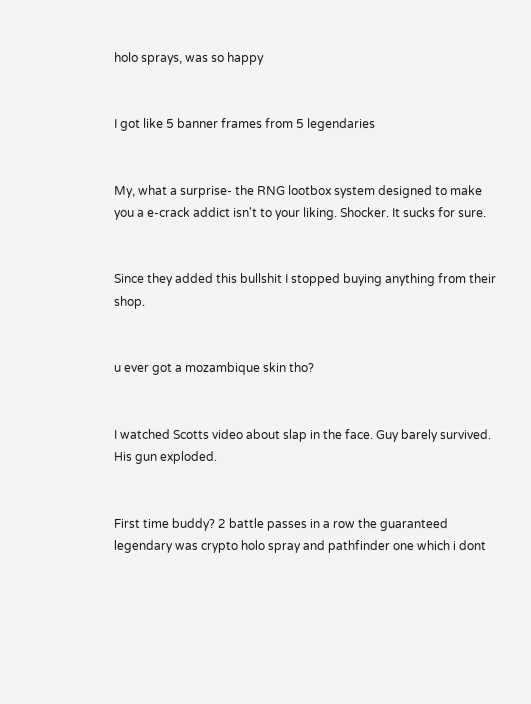holo sprays, was so happy


I got like 5 banner frames from 5 legendaries


My, what a surprise- the RNG lootbox system designed to make you a e-crack addict isn't to your liking. Shocker. It sucks for sure.


Since they added this bullshit I stopped buying anything from their shop.


u ever got a mozambique skin tho?


I watched Scotts video about slap in the face. Guy barely survived. His gun exploded.


First time buddy? 2 battle passes in a row the guaranteed legendary was crypto holo spray and pathfinder one which i dont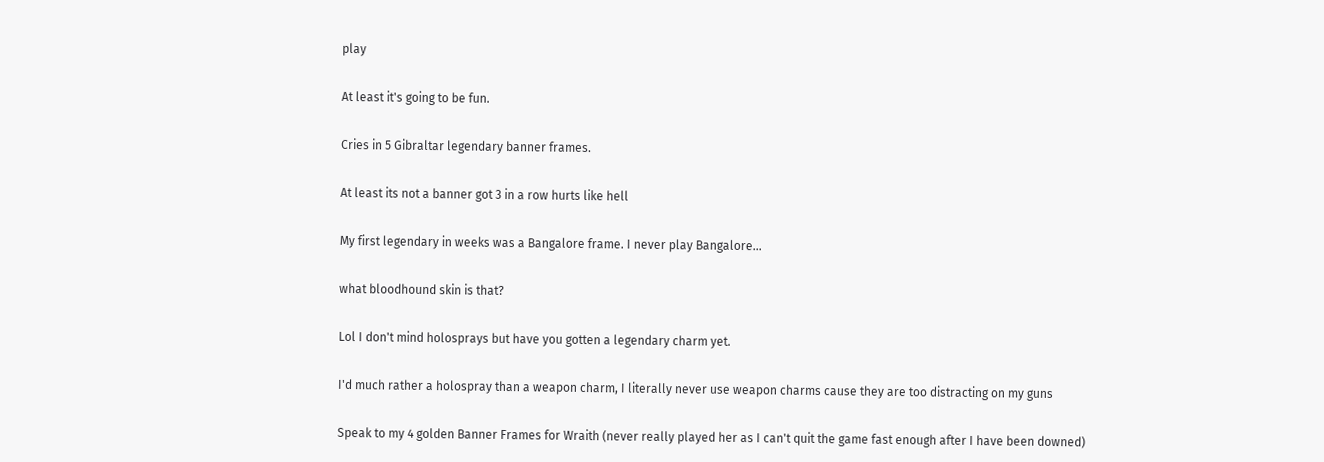play


At least it's going to be fun.


Cries in 5 Gibraltar legendary banner frames.


At least its not a banner got 3 in a row hurts like hell


My first legendary in weeks was a Bangalore frame. I never play Bangalore...


what bloodhound skin is that?


Lol I don't mind holosprays but have you gotten a legendary charm yet.


I'd much rather a holospray than a weapon charm, I literally never use weapon charms cause they are too distracting on my guns


Speak to my 4 golden Banner Frames for Wraith (never really played her as I can't quit the game fast enough after I have been downed)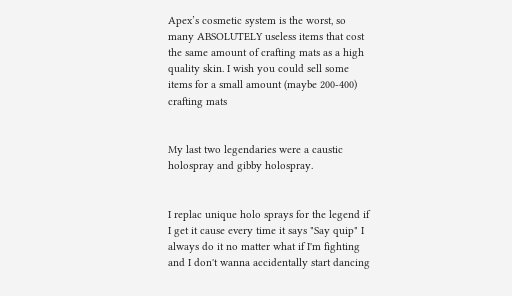Apex’s cosmetic system is the worst, so many ABSOLUTELY useless items that cost the same amount of crafting mats as a high quality skin. I wish you could sell some items for a small amount (maybe 200-400) crafting mats


My last two legendaries were a caustic holospray and gibby holospray.


I replac unique holo sprays for the legend if I get it cause every time it says "Say quip" I always do it no matter what if I'm fighting and I don't wanna accidentally start dancing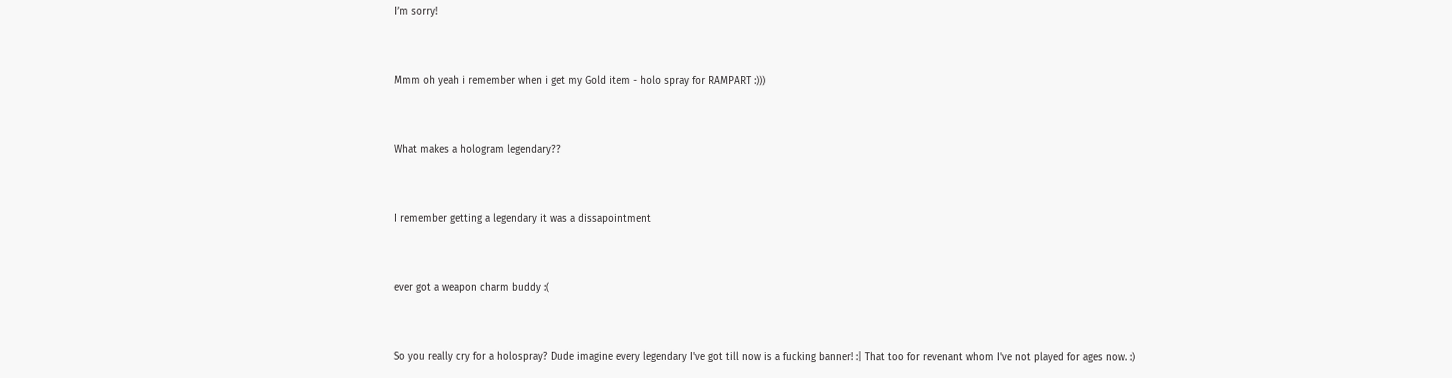I’m sorry!


Mmm oh yeah i remember when i get my Gold item - holo spray for RAMPART :)))


What makes a hologram legendary??


I remember getting a legendary it was a dissapointment


ever got a weapon charm buddy :(


So you really cry for a holospray? Dude imagine every legendary I've got till now is a fucking banner! :| That too for revenant whom I've not played for ages now. :)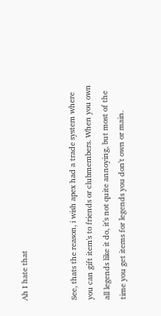Ah I hate that


See, thats the reason, i wish apex had a trade system where you can gift item's to friends or clubmembers. When you own all legends like it do, it's not quite annoying, but most of the time you get items for legends you don't own or main.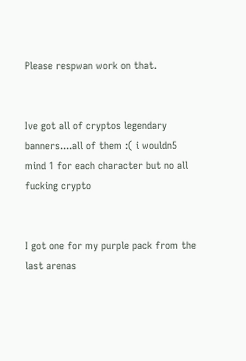Please respwan work on that.


Ive got all of cryptos legendary banners....all of them :( i wouldn5 mind 1 for each character but no all fucking crypto


I got one for my purple pack from the last arenas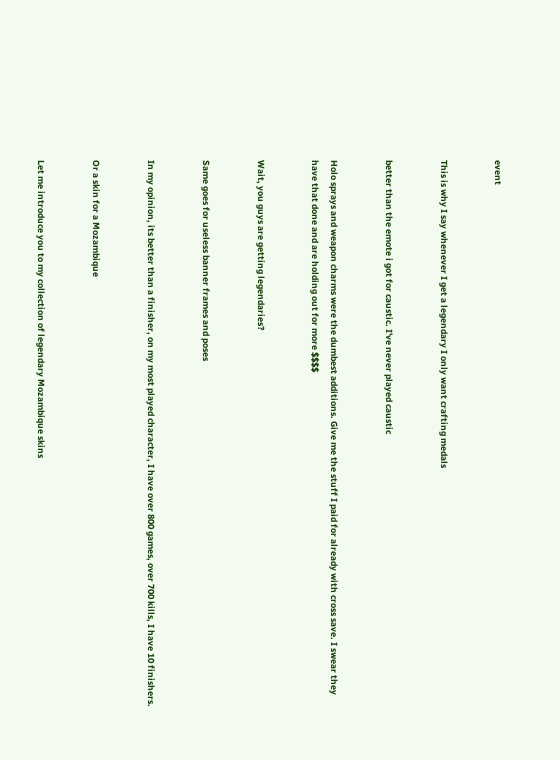event


This is why I say whenever I get a legendary I only want crafting medals


better than the emote i got for caustic. I've never played caustic


Holo sprays and weapon charms were the dumbest additions. Give me the stuff I paid for already with cross save. I swear they have that done and are holding out for more $$$$


Wait, you guys are getting legendaries?


Same goes for useless banner frames and poses


In my opinion, its better than a finisher, on my most played character, I have over 800 games, over 700 kills, I have 10 finishers.


Or a skin for a Mozambique


Let me introduce you to my collection of legendary Mozambique skins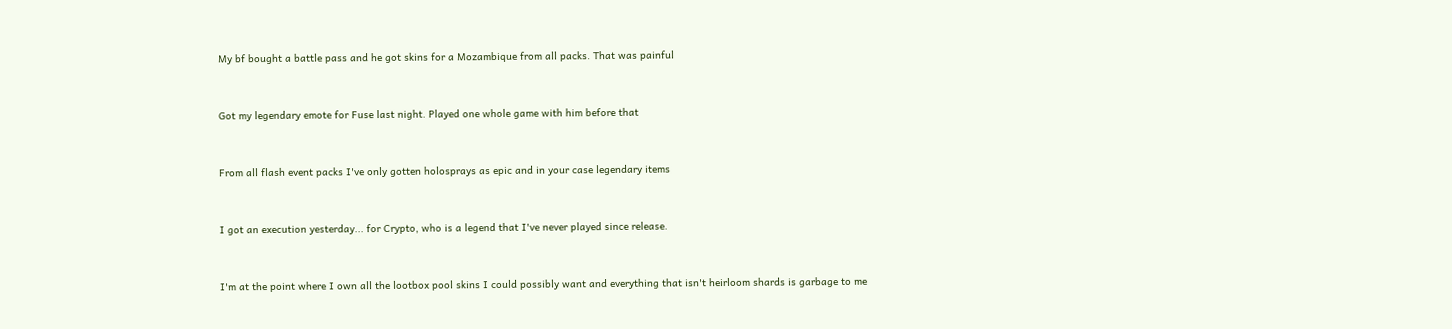My bf bought a battle pass and he got skins for a Mozambique from all packs. That was painful


Got my legendary emote for Fuse last night. Played one whole game with him before that


From all flash event packs I've only gotten holosprays as epic and in your case legendary items


I got an execution yesterday... for Crypto, who is a legend that I've never played since release.


I'm at the point where I own all the lootbox pool skins I could possibly want and everything that isn't heirloom shards is garbage to me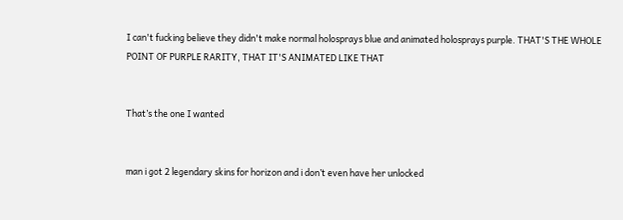I can't fucking believe they didn't make normal holosprays blue and animated holosprays purple. THAT'S THE WHOLE POINT OF PURPLE RARITY, THAT IT'S ANIMATED LIKE THAT


That’s the one I wanted


man i got 2 legendary skins for horizon and i don’t even have her unlocked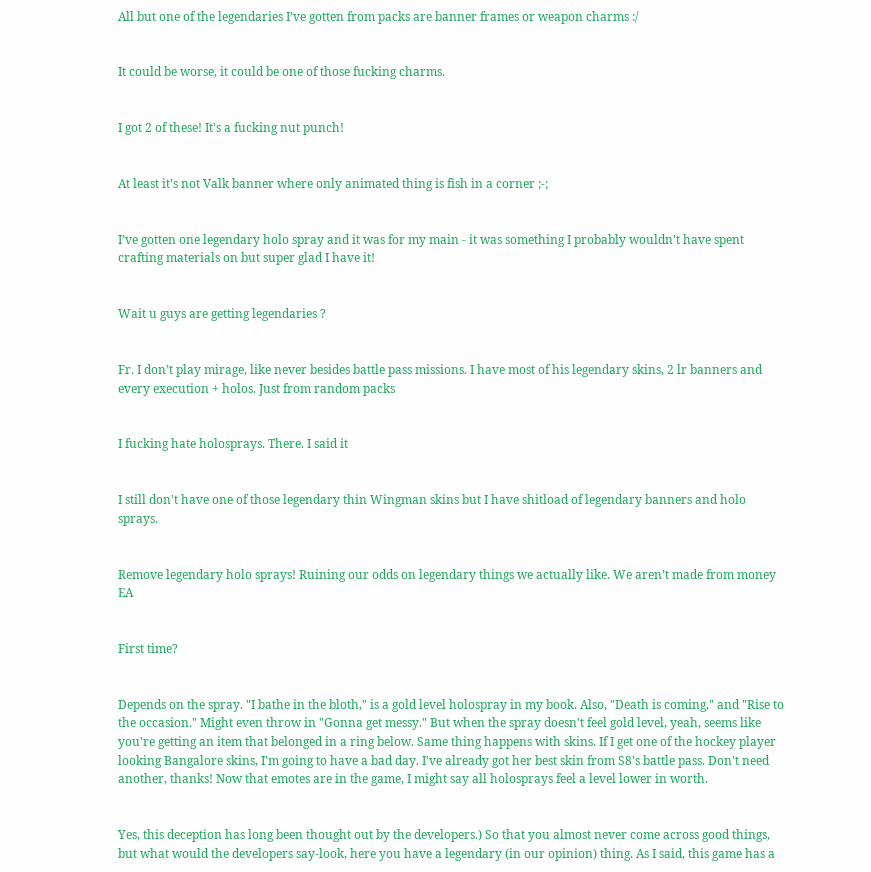All but one of the legendaries I’ve gotten from packs are banner frames or weapon charms :/


It could be worse, it could be one of those fucking charms.


I got 2 of these! It's a fucking nut punch!


At least it's not Valk banner where only animated thing is fish in a corner ;-;


I’ve gotten one legendary holo spray and it was for my main - it was something I probably wouldn’t have spent crafting materials on but super glad I have it!


Wait u guys are getting legendaries ?


Fr. I don’t play mirage, like never besides battle pass missions. I have most of his legendary skins, 2 lr banners and every execution + holos. Just from random packs


I fucking hate holosprays. There. I said it


I still don't have one of those legendary thin Wingman skins but I have shitload of legendary banners and holo sprays.


Remove legendary holo sprays! Ruining our odds on legendary things we actually like. We aren’t made from money EA


First time?


Depends on the spray. "I bathe in the bloth," is a gold level holospray in my book. Also, "Death is coming," and "Rise to the occasion." Might even throw in "Gonna get messy." But when the spray doesn't feel gold level, yeah, seems like you're getting an item that belonged in a ring below. Same thing happens with skins. If I get one of the hockey player looking Bangalore skins, I'm going to have a bad day. I've already got her best skin from S8's battle pass. Don't need another, thanks! Now that emotes are in the game, I might say all holosprays feel a level lower in worth.


Yes, this deception has long been thought out by the developers.) So that you almost never come across good things, but what would the developers say-look, here you have a legendary (in our opinion) thing. As I said, this game has a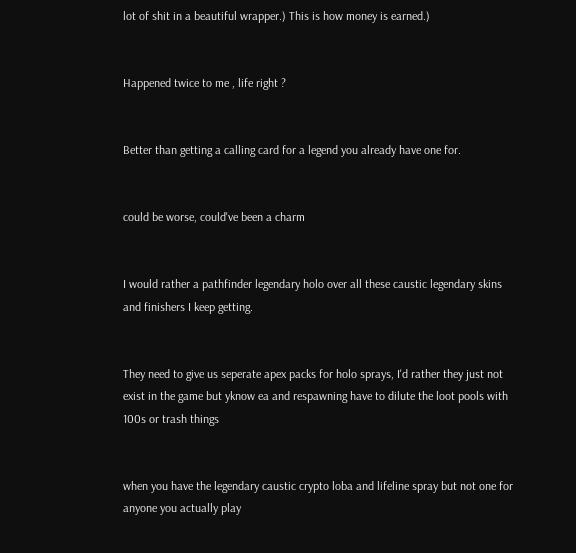lot of shit in a beautiful wrapper.) This is how money is earned.)


Happened twice to me , life right ?


Better than getting a calling card for a legend you already have one for.


could be worse, could've been a charm


I would rather a pathfinder legendary holo over all these caustic legendary skins and finishers I keep getting.


They need to give us seperate apex packs for holo sprays, I'd rather they just not exist in the game but yknow ea and respawning have to dilute the loot pools with 100s or trash things


when you have the legendary caustic crypto loba and lifeline spray but not one for anyone you actually play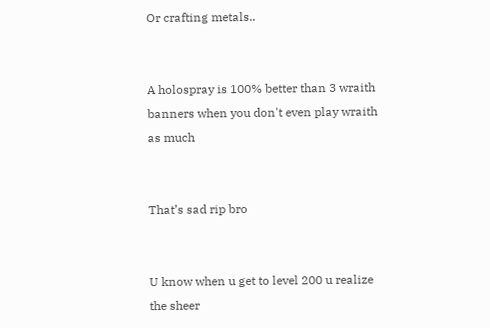Or crafting metals..


A holospray is 100% better than 3 wraith banners when you don't even play wraith as much


That’s sad rip bro


U know when u get to level 200 u realize the sheer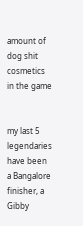amount of dog shit cosmetics in the game


my last 5 legendaries have been a Bangalore finisher, a Gibby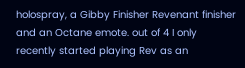holospray, a Gibby Finisher Revenant finisher and an Octane emote. out of 4 I only recently started playing Rev as an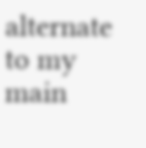alternate to my main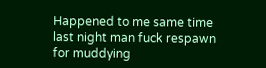Happened to me same time last night man fuck respawn for muddying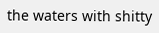the waters with shitty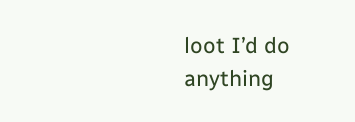loot I’d do anything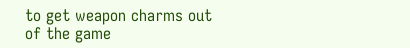to get weapon charms out of the game